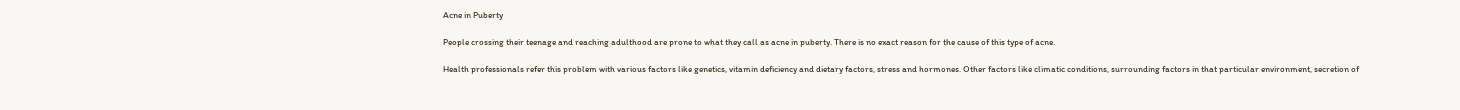Acne in Puberty

People crossing their teenage and reaching adulthood are prone to what they call as acne in puberty. There is no exact reason for the cause of this type of acne.

Health professionals refer this problem with various factors like genetics, vitamin deficiency and dietary factors, stress and hormones. Other factors like climatic conditions, surrounding factors in that particular environment, secretion of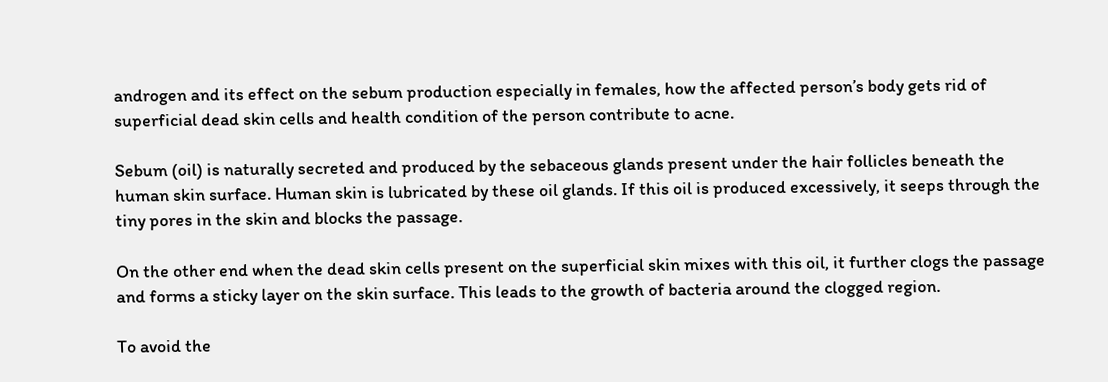androgen and its effect on the sebum production especially in females, how the affected person’s body gets rid of superficial dead skin cells and health condition of the person contribute to acne.

Sebum (oil) is naturally secreted and produced by the sebaceous glands present under the hair follicles beneath the human skin surface. Human skin is lubricated by these oil glands. If this oil is produced excessively, it seeps through the tiny pores in the skin and blocks the passage.

On the other end when the dead skin cells present on the superficial skin mixes with this oil, it further clogs the passage and forms a sticky layer on the skin surface. This leads to the growth of bacteria around the clogged region.

To avoid the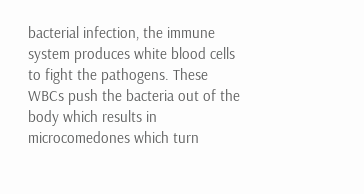bacterial infection, the immune system produces white blood cells to fight the pathogens. These WBCs push the bacteria out of the body which results in microcomedones which turn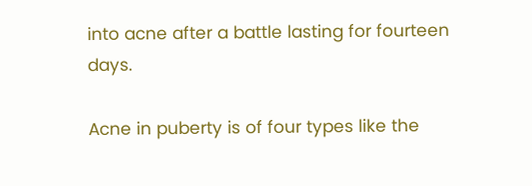into acne after a battle lasting for fourteen days.

Acne in puberty is of four types like the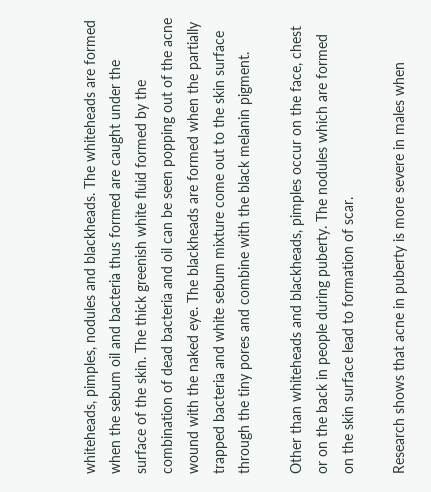whiteheads, pimples, nodules and blackheads. The whiteheads are formed when the sebum oil and bacteria thus formed are caught under the surface of the skin. The thick greenish white fluid formed by the combination of dead bacteria and oil can be seen popping out of the acne wound with the naked eye. The blackheads are formed when the partially trapped bacteria and white sebum mixture come out to the skin surface through the tiny pores and combine with the black melanin pigment.

Other than whiteheads and blackheads, pimples occur on the face, chest or on the back in people during puberty. The nodules which are formed on the skin surface lead to formation of scar.

Research shows that acne in puberty is more severe in males when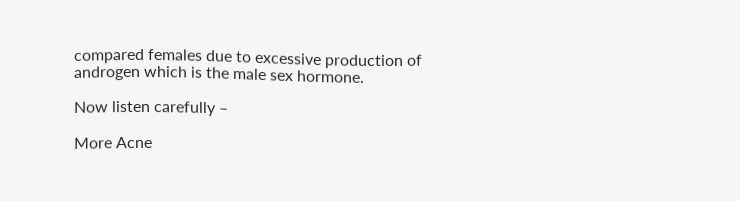compared females due to excessive production of androgen which is the male sex hormone.

Now listen carefully –

More Acne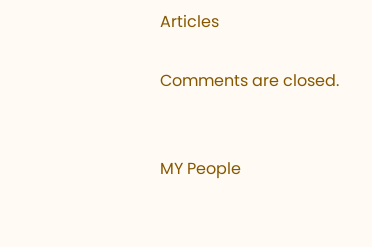Articles

Comments are closed.


MY People